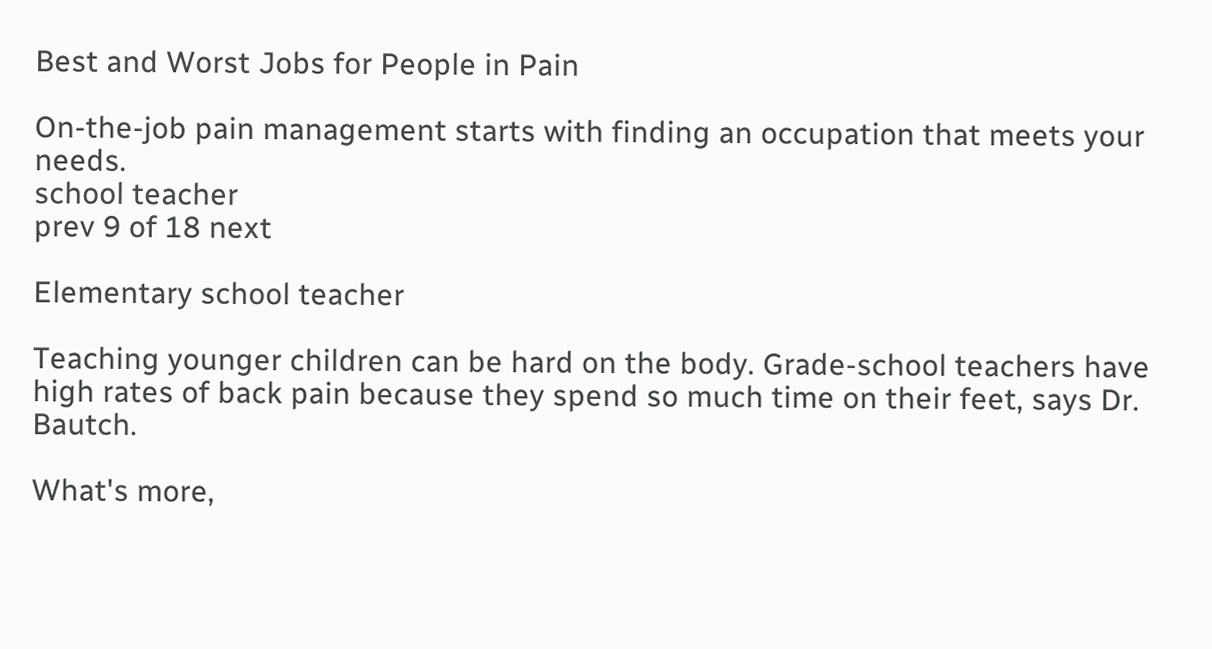Best and Worst Jobs for People in Pain

On-the-job pain management starts with finding an occupation that meets your needs.
school teacher
prev 9 of 18 next

Elementary school teacher

Teaching younger children can be hard on the body. Grade-school teachers have high rates of back pain because they spend so much time on their feet, says Dr. Bautch.

What's more,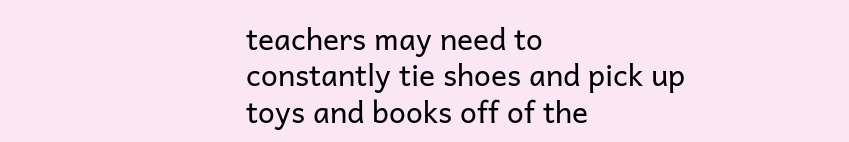teachers may need to constantly tie shoes and pick up toys and books off of the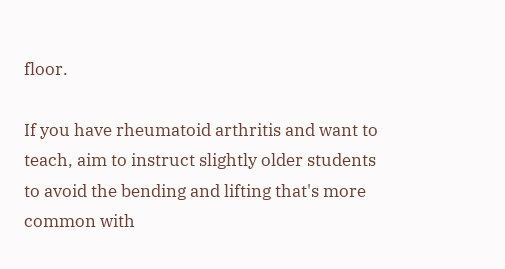floor.

If you have rheumatoid arthritis and want to teach, aim to instruct slightly older students to avoid the bending and lifting that's more common with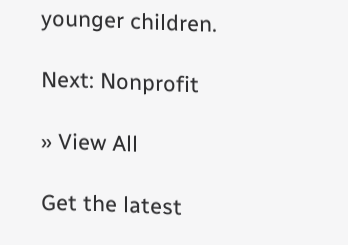younger children.

Next: Nonprofit

» View All

Get the latest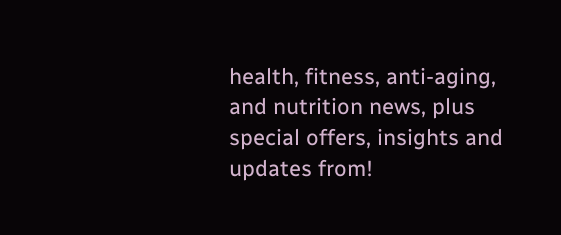health, fitness, anti-aging, and nutrition news, plus special offers, insights and updates from!